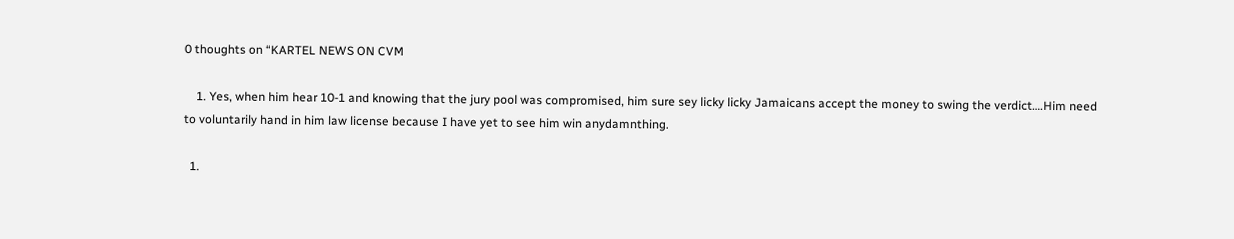0 thoughts on “KARTEL NEWS ON CVM

    1. Yes, when him hear 10-1 and knowing that the jury pool was compromised, him sure sey licky licky Jamaicans accept the money to swing the verdict….Him need to voluntarily hand in him law license because I have yet to see him win anydamnthing.

  1.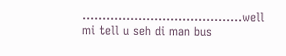………………………………….well mi tell u seh di man bus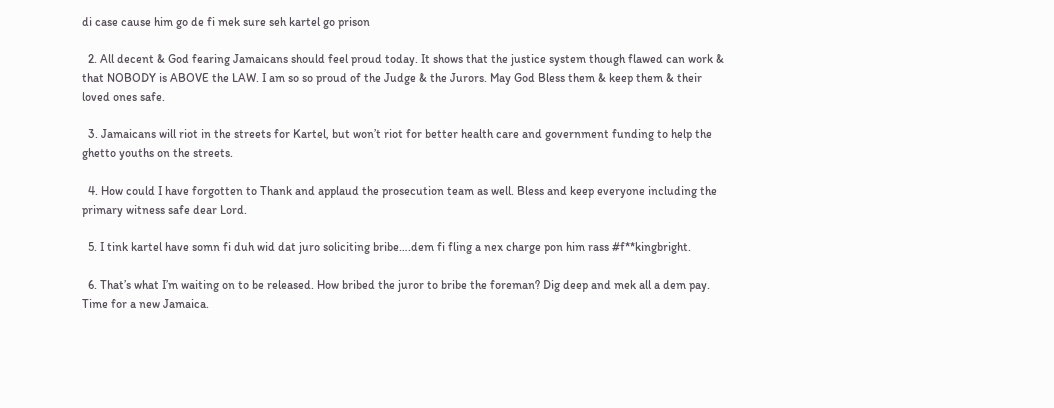di case cause him go de fi mek sure seh kartel go prison

  2. All decent & God fearing Jamaicans should feel proud today. It shows that the justice system though flawed can work & that NOBODY is ABOVE the LAW. I am so so proud of the Judge & the Jurors. May God Bless them & keep them & their loved ones safe.

  3. Jamaicans will riot in the streets for Kartel, but won’t riot for better health care and government funding to help the ghetto youths on the streets.

  4. How could I have forgotten to Thank and applaud the prosecution team as well. Bless and keep everyone including the primary witness safe dear Lord.

  5. I tink kartel have somn fi duh wid dat juro soliciting bribe….dem fi fling a nex charge pon him rass #f**kingbright.

  6. That’s what I’m waiting on to be released. How bribed the juror to bribe the foreman? Dig deep and mek all a dem pay. Time for a new Jamaica.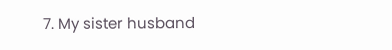7. My sister husband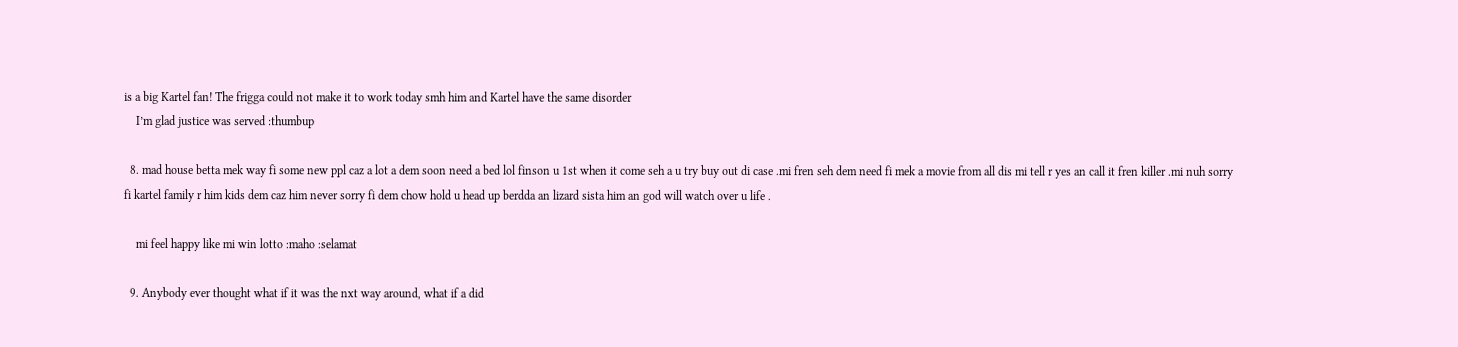is a big Kartel fan! The frigga could not make it to work today smh him and Kartel have the same disorder
    I’m glad justice was served :thumbup

  8. mad house betta mek way fi some new ppl caz a lot a dem soon need a bed lol finson u 1st when it come seh a u try buy out di case .mi fren seh dem need fi mek a movie from all dis mi tell r yes an call it fren killer .mi nuh sorry fi kartel family r him kids dem caz him never sorry fi dem chow hold u head up berdda an lizard sista him an god will watch over u life .

    mi feel happy like mi win lotto :maho :selamat

  9. Anybody ever thought what if it was the nxt way around, what if a did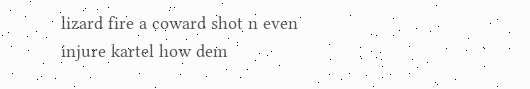lizard fire a coward shot n even injure kartel how dem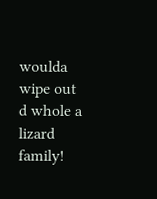woulda wipe out d whole a lizard family!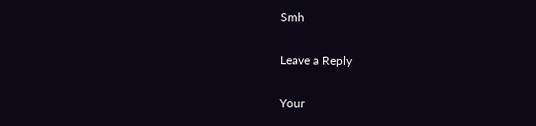Smh

Leave a Reply

Your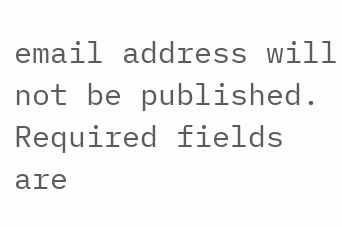email address will not be published. Required fields are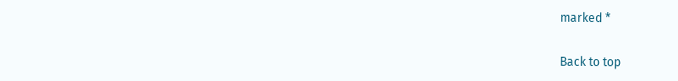marked *

Back to top